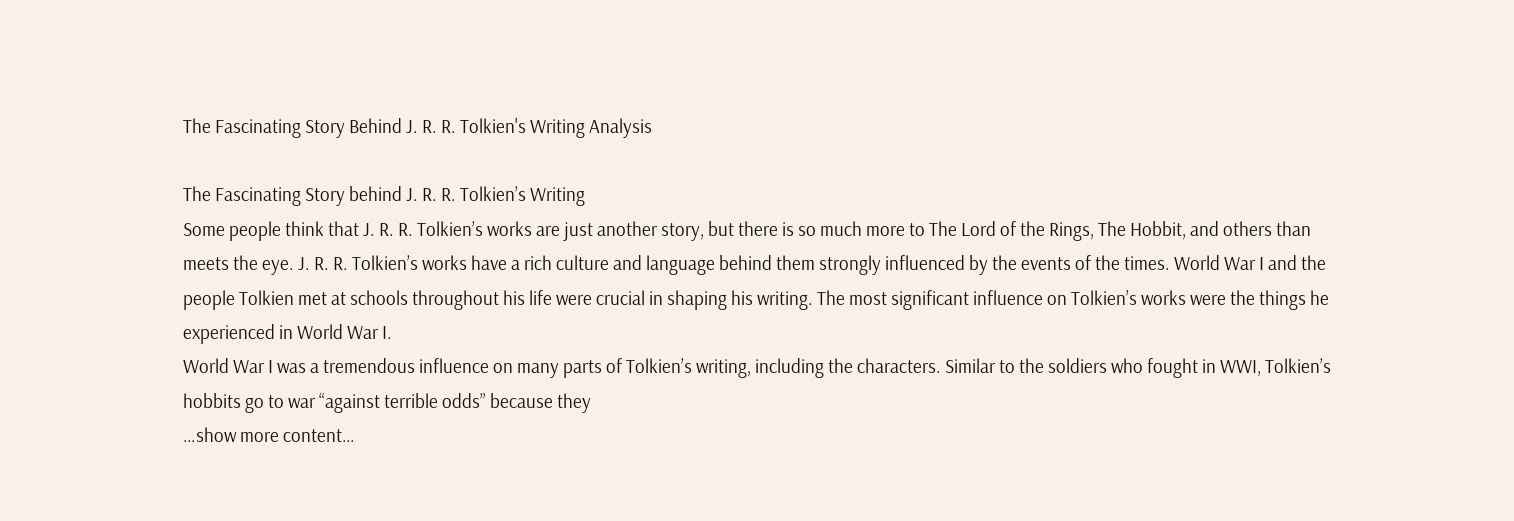The Fascinating Story Behind J. R. R. Tolkien's Writing Analysis

The Fascinating Story behind J. R. R. Tolkien’s Writing
Some people think that J. R. R. Tolkien’s works are just another story, but there is so much more to The Lord of the Rings, The Hobbit, and others than meets the eye. J. R. R. Tolkien’s works have a rich culture and language behind them strongly influenced by the events of the times. World War I and the people Tolkien met at schools throughout his life were crucial in shaping his writing. The most significant influence on Tolkien’s works were the things he experienced in World War I.
World War I was a tremendous influence on many parts of Tolkien’s writing, including the characters. Similar to the soldiers who fought in WWI, Tolkien’s hobbits go to war “against terrible odds” because they
…show more content…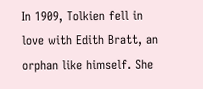In 1909, Tolkien fell in love with Edith Bratt, an orphan like himself. She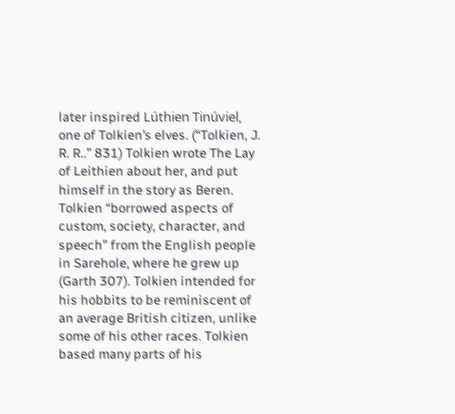later inspired Lúthien Tinúviel, one of Tolkien’s elves. (“Tolkien, J. R. R..” 831) Tolkien wrote The Lay of Leithien about her, and put himself in the story as Beren. Tolkien “borrowed aspects of custom, society, character, and speech” from the English people in Sarehole, where he grew up (Garth 307). Tolkien intended for his hobbits to be reminiscent of an average British citizen, unlike some of his other races. Tolkien based many parts of his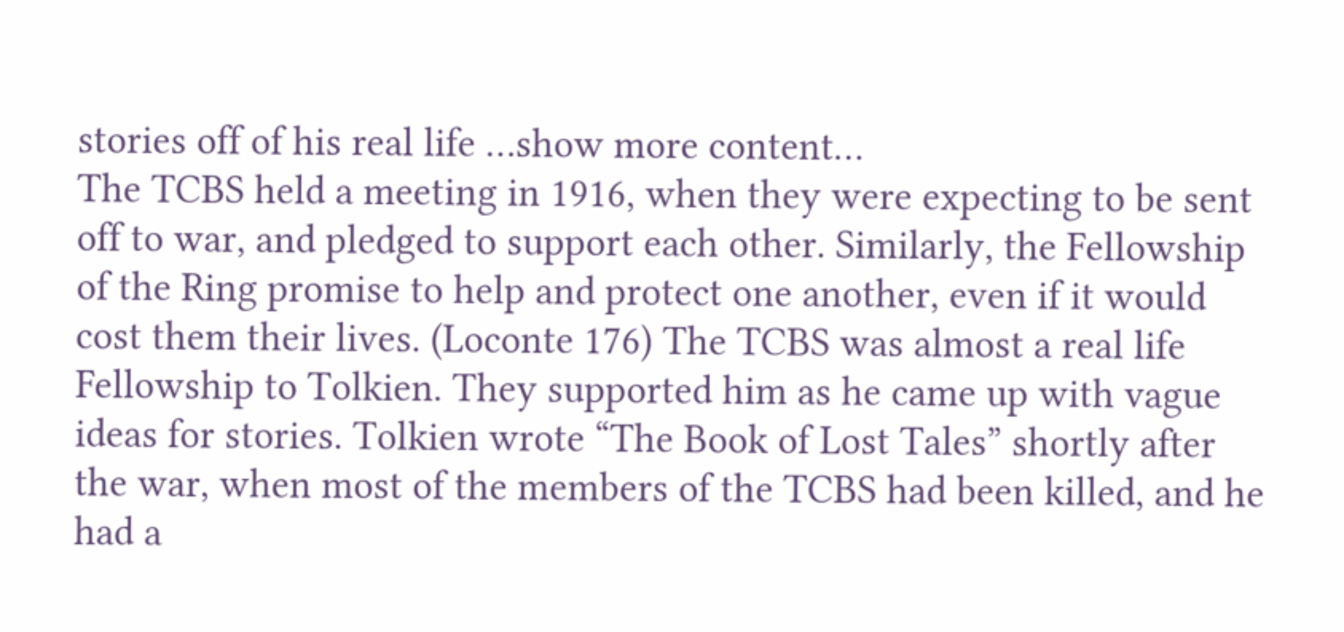stories off of his real life …show more content…
The TCBS held a meeting in 1916, when they were expecting to be sent off to war, and pledged to support each other. Similarly, the Fellowship of the Ring promise to help and protect one another, even if it would cost them their lives. (Loconte 176) The TCBS was almost a real life Fellowship to Tolkien. They supported him as he came up with vague ideas for stories. Tolkien wrote “The Book of Lost Tales” shortly after the war, when most of the members of the TCBS had been killed, and he had a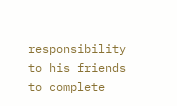responsibility to his friends to complete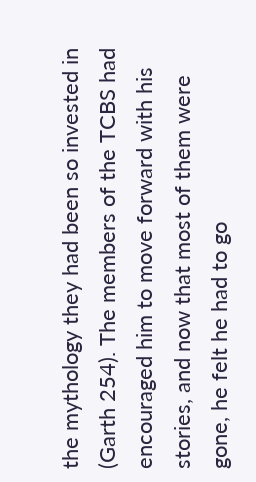the mythology they had been so invested in (Garth 254). The members of the TCBS had encouraged him to move forward with his stories, and now that most of them were gone, he felt he had to go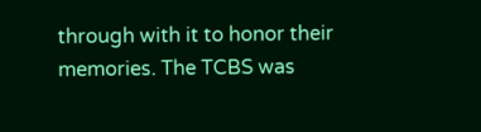through with it to honor their memories. The TCBS was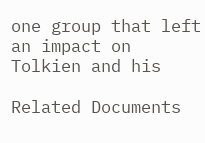one group that left an impact on Tolkien and his

Related Documents